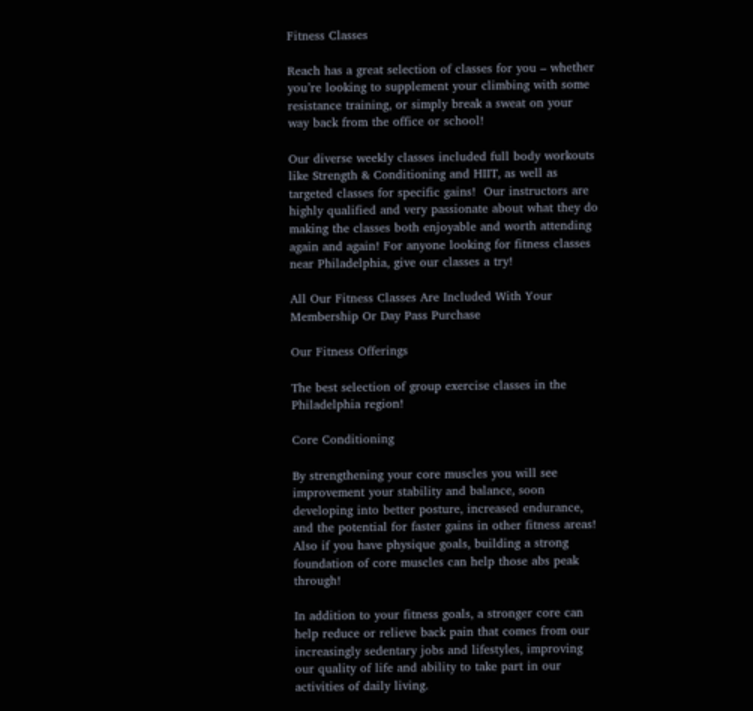Fitness Classes

Reach has a great selection of classes for you – whether you’re looking to supplement your climbing with some resistance training, or simply break a sweat on your way back from the office or school!

Our diverse weekly classes included full body workouts like Strength & Conditioning and HIIT, as well as targeted classes for specific gains!  Our instructors are highly qualified and very passionate about what they do making the classes both enjoyable and worth attending again and again! For anyone looking for fitness classes near Philadelphia, give our classes a try!

All Our Fitness Classes Are Included With Your Membership Or Day Pass Purchase

Our Fitness Offerings

The best selection of group exercise classes in the Philadelphia region!

Core Conditioning

By strengthening your core muscles you will see improvement your stability and balance, soon developing into better posture, increased endurance, and the potential for faster gains in other fitness areas! Also if you have physique goals, building a strong foundation of core muscles can help those abs peak through!

In addition to your fitness goals, a stronger core can help reduce or relieve back pain that comes from our increasingly sedentary jobs and lifestyles, improving our quality of life and ability to take part in our activities of daily living.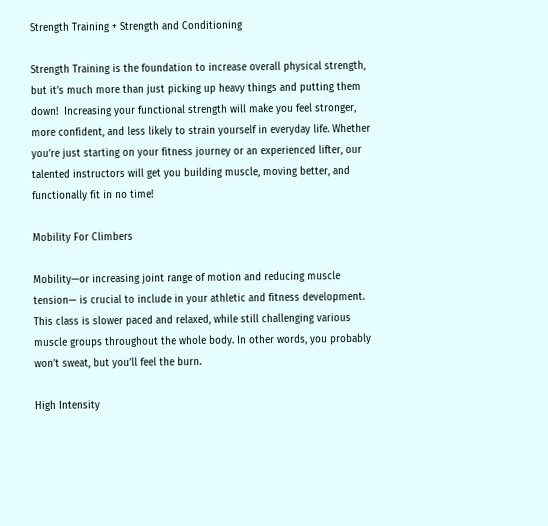Strength Training + Strength and Conditioning

Strength Training is the foundation to increase overall physical strength, but it’s much more than just picking up heavy things and putting them down!  Increasing your functional strength will make you feel stronger, more confident, and less likely to strain yourself in everyday life. Whether you’re just starting on your fitness journey or an experienced lifter, our talented instructors will get you building muscle, moving better, and functionally fit in no time!

Mobility For Climbers

Mobility—or increasing joint range of motion and reducing muscle tension— is crucial to include in your athletic and fitness development. This class is slower paced and relaxed, while still challenging various muscle groups throughout the whole body. In other words, you probably won’t sweat, but you’ll feel the burn.

High Intensity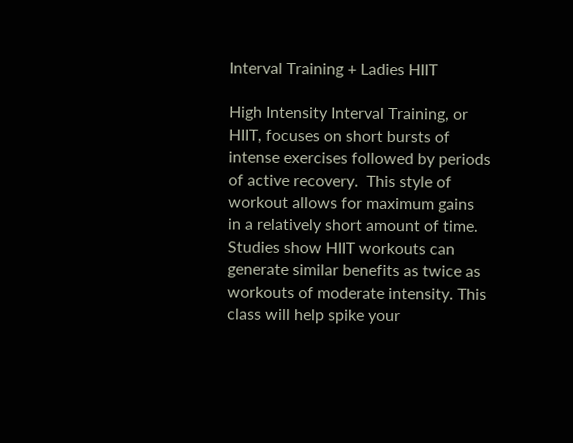Interval Training + Ladies HIIT

High Intensity Interval Training, or HIIT, focuses on short bursts of intense exercises followed by periods of active recovery.  This style of workout allows for maximum gains in a relatively short amount of time.  Studies show HIIT workouts can generate similar benefits as twice as workouts of moderate intensity. This class will help spike your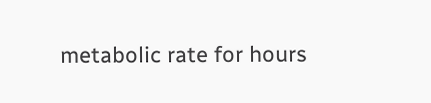metabolic rate for hours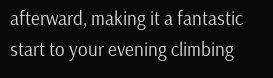afterward, making it a fantastic start to your evening climbing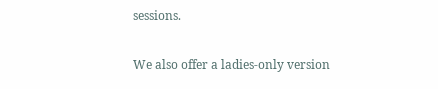sessions.

We also offer a ladies-only version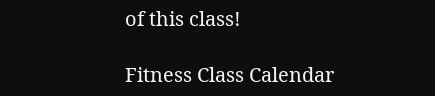of this class!

Fitness Class Calendar